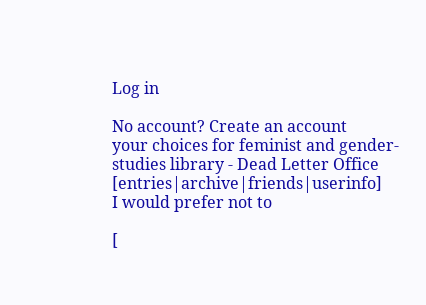Log in

No account? Create an account
your choices for feminist and gender-studies library - Dead Letter Office [entries|archive|friends|userinfo]
I would prefer not to

[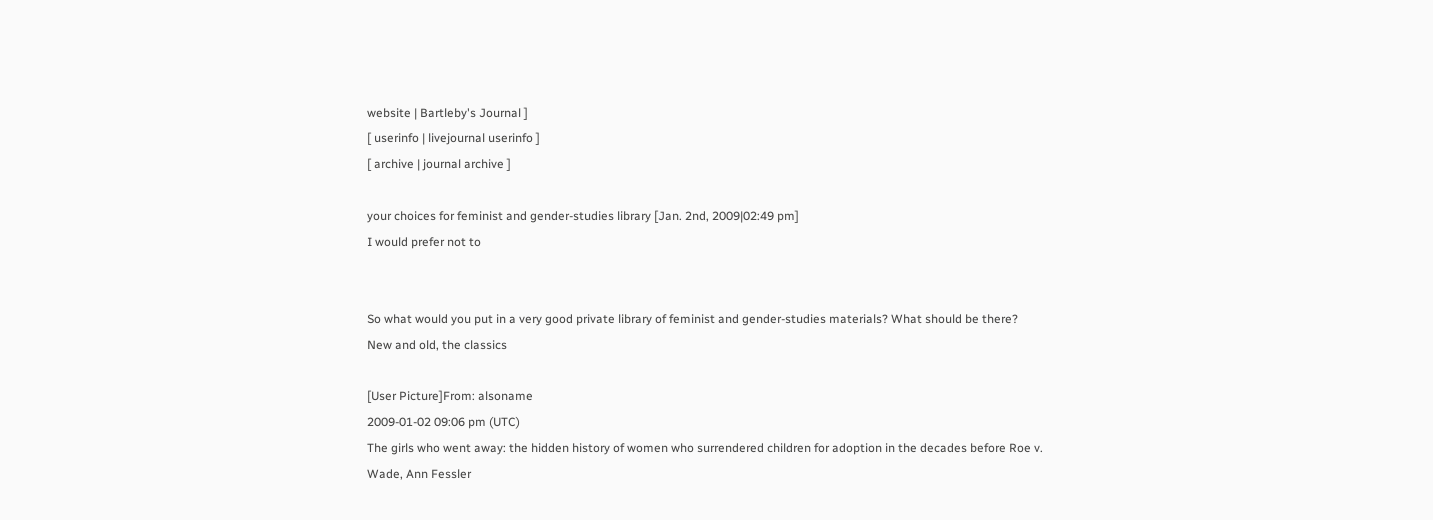website | Bartleby's Journal ]
[ userinfo | livejournal userinfo ]
[ archive | journal archive ]

your choices for feminist and gender-studies library [Jan. 2nd, 2009|02:49 pm]
I would prefer not to


So what would you put in a very good private library of feminist and gender-studies materials? What should be there? New and old, the classics

[User Picture]From: alsoname
2009-01-02 09:06 pm (UTC)
The girls who went away: the hidden history of women who surrendered children for adoption in the decades before Roe v. Wade, Ann Fessler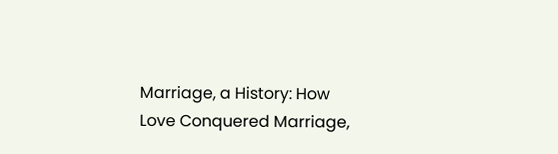Marriage, a History: How Love Conquered Marriage,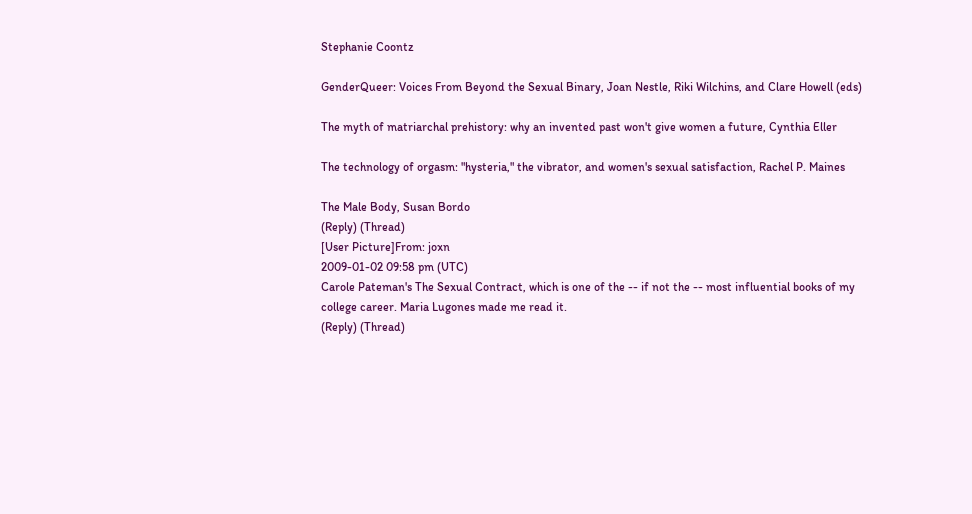Stephanie Coontz

GenderQueer: Voices From Beyond the Sexual Binary, Joan Nestle, Riki Wilchins, and Clare Howell (eds)

The myth of matriarchal prehistory: why an invented past won't give women a future, Cynthia Eller

The technology of orgasm: "hysteria," the vibrator, and women's sexual satisfaction, Rachel P. Maines

The Male Body, Susan Bordo
(Reply) (Thread)
[User Picture]From: joxn
2009-01-02 09:58 pm (UTC)
Carole Pateman's The Sexual Contract, which is one of the -- if not the -- most influential books of my college career. Maria Lugones made me read it.
(Reply) (Thread)